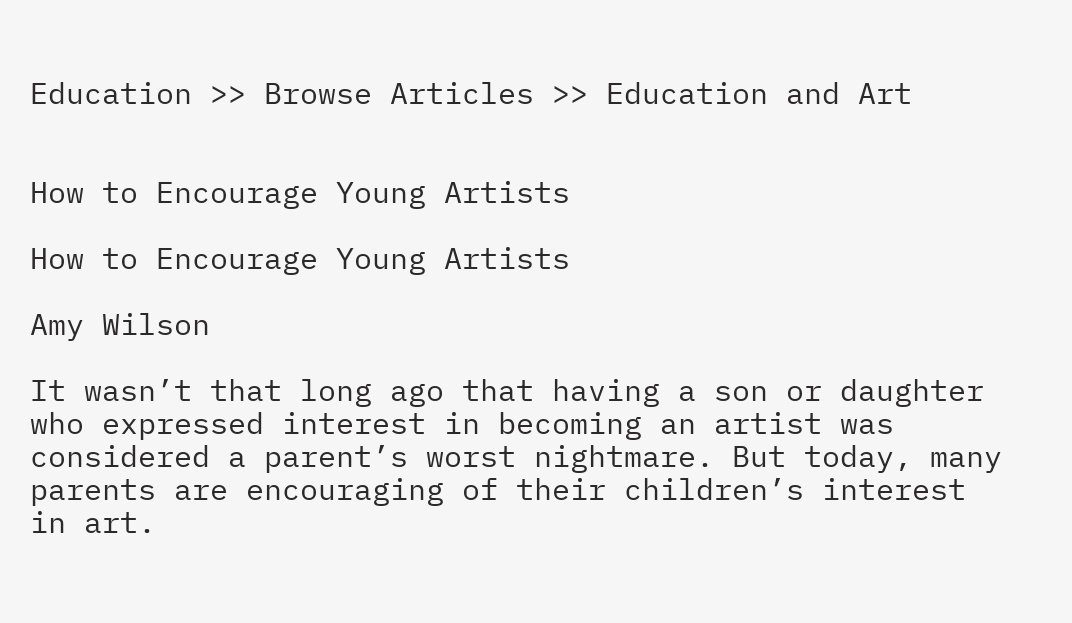Education >> Browse Articles >> Education and Art


How to Encourage Young Artists

How to Encourage Young Artists

Amy Wilson

It wasn’t that long ago that having a son or daughter who expressed interest in becoming an artist was considered a parent’s worst nightmare. But today, many parents are encouraging of their children’s interest in art.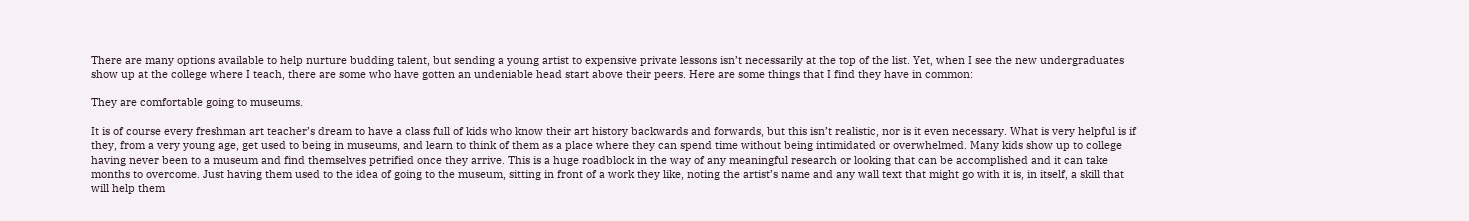There are many options available to help nurture budding talent, but sending a young artist to expensive private lessons isn’t necessarily at the top of the list. Yet, when I see the new undergraduates show up at the college where I teach, there are some who have gotten an undeniable head start above their peers. Here are some things that I find they have in common:

They are comfortable going to museums.

It is of course every freshman art teacher’s dream to have a class full of kids who know their art history backwards and forwards, but this isn’t realistic, nor is it even necessary. What is very helpful is if they, from a very young age, get used to being in museums, and learn to think of them as a place where they can spend time without being intimidated or overwhelmed. Many kids show up to college having never been to a museum and find themselves petrified once they arrive. This is a huge roadblock in the way of any meaningful research or looking that can be accomplished and it can take months to overcome. Just having them used to the idea of going to the museum, sitting in front of a work they like, noting the artist’s name and any wall text that might go with it is, in itself, a skill that will help them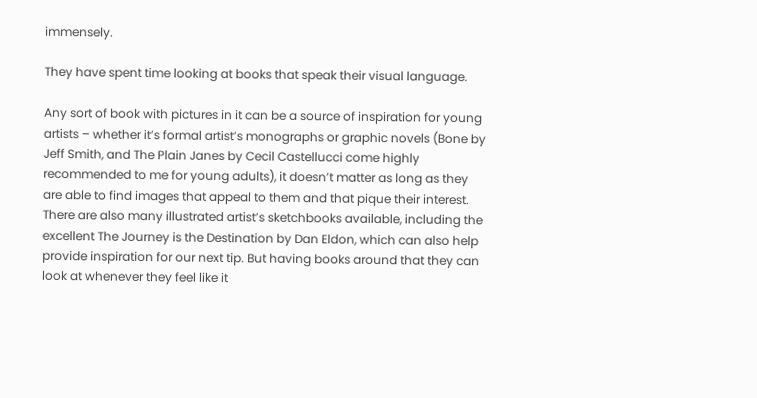immensely.

They have spent time looking at books that speak their visual language.

Any sort of book with pictures in it can be a source of inspiration for young artists – whether it’s formal artist’s monographs or graphic novels (Bone by Jeff Smith, and The Plain Janes by Cecil Castellucci come highly recommended to me for young adults), it doesn’t matter as long as they are able to find images that appeal to them and that pique their interest. There are also many illustrated artist’s sketchbooks available, including the excellent The Journey is the Destination by Dan Eldon, which can also help provide inspiration for our next tip. But having books around that they can look at whenever they feel like it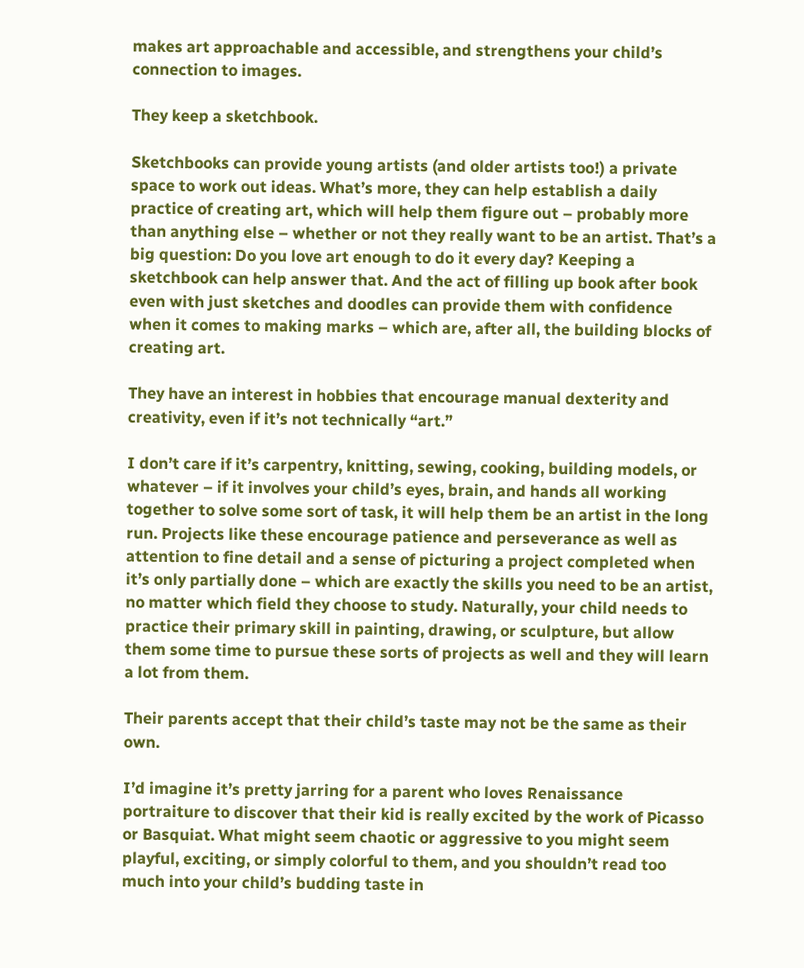makes art approachable and accessible, and strengthens your child’s connection to images.

They keep a sketchbook.

Sketchbooks can provide young artists (and older artists too!) a private space to work out ideas. What’s more, they can help establish a daily practice of creating art, which will help them figure out – probably more than anything else – whether or not they really want to be an artist. That’s a big question: Do you love art enough to do it every day? Keeping a sketchbook can help answer that. And the act of filling up book after book even with just sketches and doodles can provide them with confidence when it comes to making marks – which are, after all, the building blocks of creating art.

They have an interest in hobbies that encourage manual dexterity and creativity, even if it’s not technically “art.”

I don’t care if it’s carpentry, knitting, sewing, cooking, building models, or whatever – if it involves your child’s eyes, brain, and hands all working together to solve some sort of task, it will help them be an artist in the long run. Projects like these encourage patience and perseverance as well as attention to fine detail and a sense of picturing a project completed when it’s only partially done – which are exactly the skills you need to be an artist, no matter which field they choose to study. Naturally, your child needs to practice their primary skill in painting, drawing, or sculpture, but allow them some time to pursue these sorts of projects as well and they will learn a lot from them.

Their parents accept that their child’s taste may not be the same as their own.

I’d imagine it’s pretty jarring for a parent who loves Renaissance portraiture to discover that their kid is really excited by the work of Picasso or Basquiat. What might seem chaotic or aggressive to you might seem playful, exciting, or simply colorful to them, and you shouldn’t read too much into your child’s budding taste in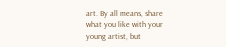art. By all means, share what you like with your young artist, but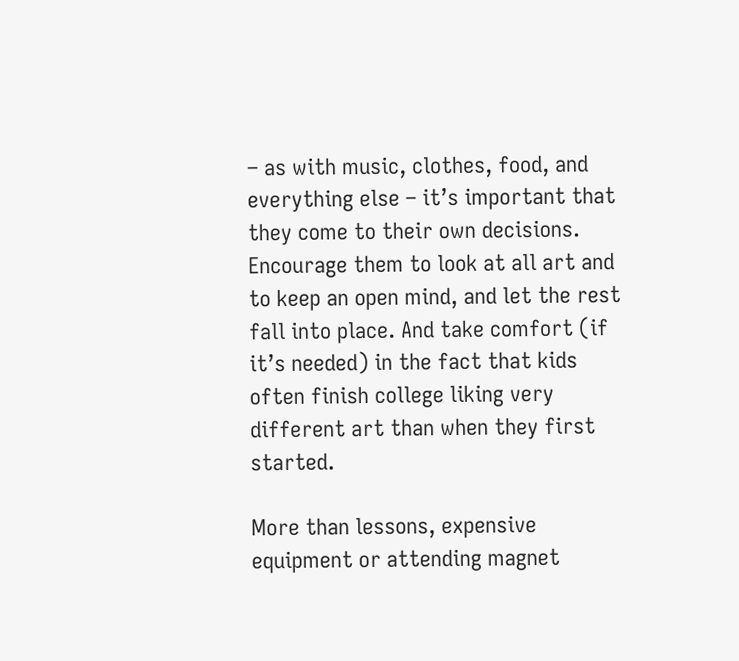– as with music, clothes, food, and everything else – it’s important that they come to their own decisions. Encourage them to look at all art and to keep an open mind, and let the rest fall into place. And take comfort (if it’s needed) in the fact that kids often finish college liking very different art than when they first started.

More than lessons, expensive equipment or attending magnet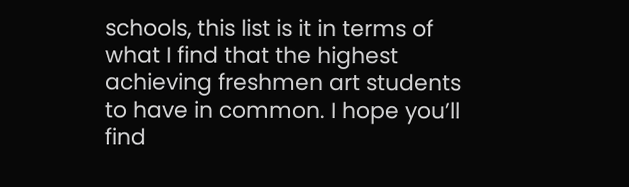schools, this list is it in terms of what I find that the highest achieving freshmen art students to have in common. I hope you’ll find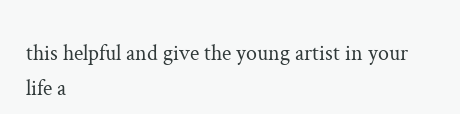this helpful and give the young artist in your life a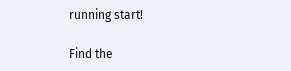running start!

Find the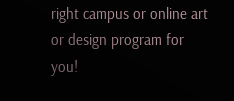right campus or online art or design program for you!